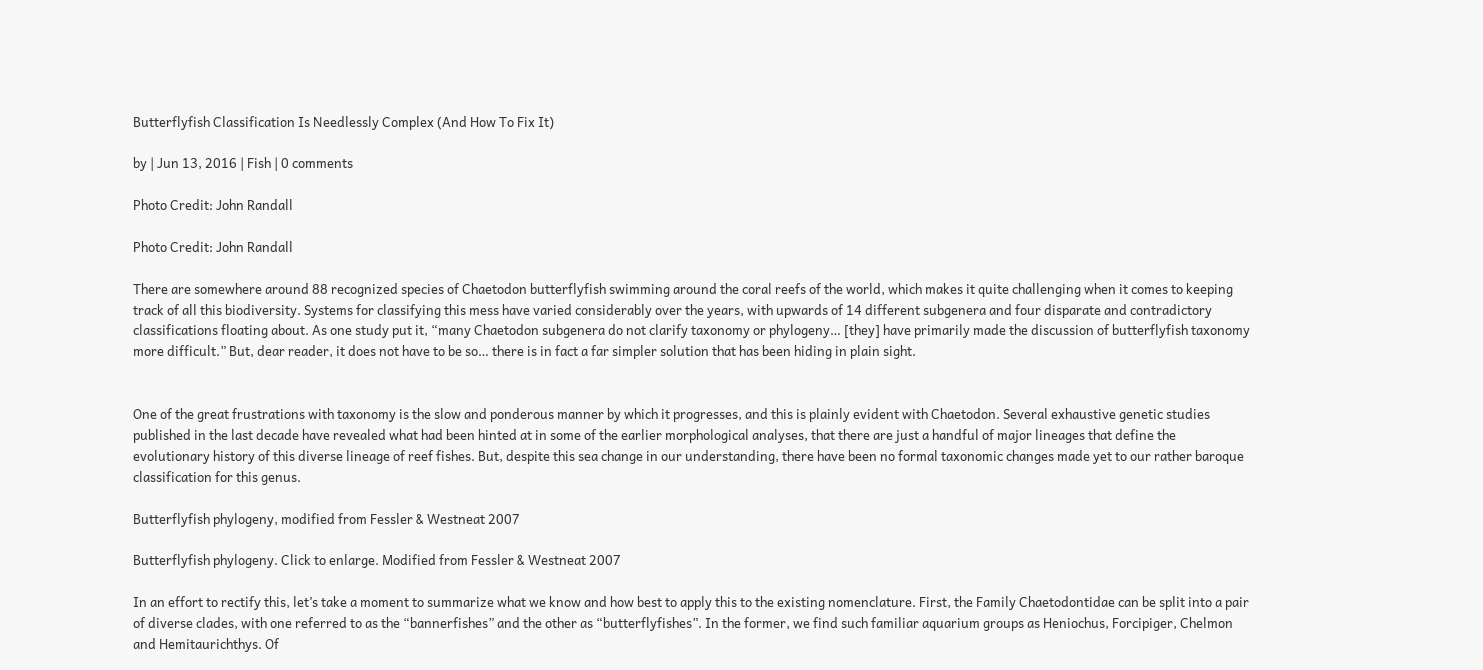Butterflyfish Classification Is Needlessly Complex (And How To Fix It)

by | Jun 13, 2016 | Fish | 0 comments

Photo Credit: John Randall

Photo Credit: John Randall

There are somewhere around 88 recognized species of Chaetodon butterflyfish swimming around the coral reefs of the world, which makes it quite challenging when it comes to keeping track of all this biodiversity. Systems for classifying this mess have varied considerably over the years, with upwards of 14 different subgenera and four disparate and contradictory classifications floating about. As one study put it, “many Chaetodon subgenera do not clarify taxonomy or phylogeny… [they] have primarily made the discussion of butterflyfish taxonomy more difficult.” But, dear reader, it does not have to be so… there is in fact a far simpler solution that has been hiding in plain sight.


One of the great frustrations with taxonomy is the slow and ponderous manner by which it progresses, and this is plainly evident with Chaetodon. Several exhaustive genetic studies published in the last decade have revealed what had been hinted at in some of the earlier morphological analyses, that there are just a handful of major lineages that define the evolutionary history of this diverse lineage of reef fishes. But, despite this sea change in our understanding, there have been no formal taxonomic changes made yet to our rather baroque classification for this genus.

Butterflyfish phylogeny, modified from Fessler & Westneat 2007

Butterflyfish phylogeny. Click to enlarge. Modified from Fessler & Westneat 2007

In an effort to rectify this, let’s take a moment to summarize what we know and how best to apply this to the existing nomenclature. First, the Family Chaetodontidae can be split into a pair of diverse clades, with one referred to as the “bannerfishes” and the other as “butterflyfishes”. In the former, we find such familiar aquarium groups as Heniochus, Forcipiger, Chelmon and Hemitaurichthys. Of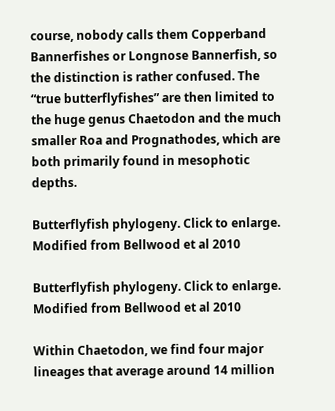course, nobody calls them Copperband Bannerfishes or Longnose Bannerfish, so the distinction is rather confused. The “true butterflyfishes” are then limited to the huge genus Chaetodon and the much smaller Roa and Prognathodes, which are both primarily found in mesophotic depths.

Butterflyfish phylogeny. Click to enlarge. Modified from Bellwood et al 2010

Butterflyfish phylogeny. Click to enlarge. Modified from Bellwood et al 2010

Within Chaetodon, we find four major lineages that average around 14 million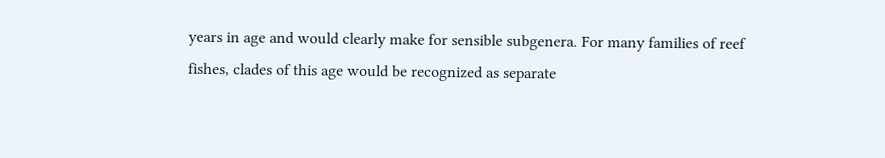years in age and would clearly make for sensible subgenera. For many families of reef fishes, clades of this age would be recognized as separate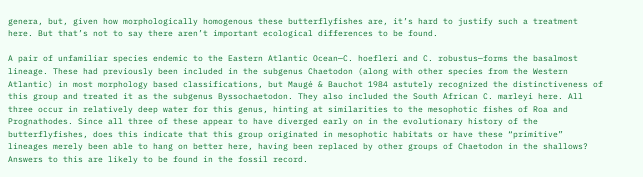genera, but, given how morphologically homogenous these butterflyfishes are, it’s hard to justify such a treatment here. But that’s not to say there aren’t important ecological differences to be found.

A pair of unfamiliar species endemic to the Eastern Atlantic Ocean—C. hoefleri and C. robustus—forms the basalmost lineage. These had previously been included in the subgenus Chaetodon (along with other species from the Western Atlantic) in most morphology based classifications, but Maugé & Bauchot 1984 astutely recognized the distinctiveness of this group and treated it as the subgenus Byssochaetodon. They also included the South African C. marleyi here. All three occur in relatively deep water for this genus, hinting at similarities to the mesophotic fishes of Roa and Prognathodes. Since all three of these appear to have diverged early on in the evolutionary history of the butterflyfishes, does this indicate that this group originated in mesophotic habitats or have these “primitive” lineages merely been able to hang on better here, having been replaced by other groups of Chaetodon in the shallows? Answers to this are likely to be found in the fossil record.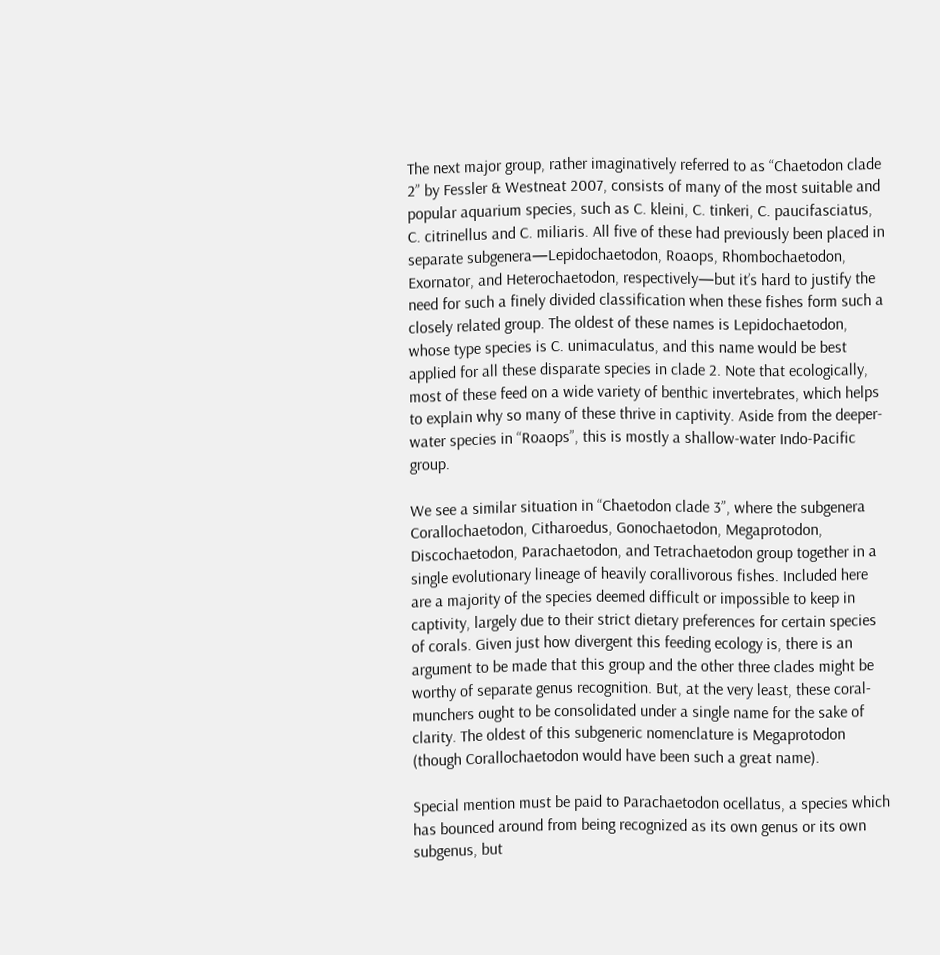The next major group, rather imaginatively referred to as “Chaetodon clade 2” by Fessler & Westneat 2007, consists of many of the most suitable and popular aquarium species, such as C. kleini, C. tinkeri, C. paucifasciatus, C. citrinellus and C. miliaris. All five of these had previously been placed in separate subgenera—Lepidochaetodon, Roaops, Rhombochaetodon, Exornator, and Heterochaetodon, respectively—but it’s hard to justify the need for such a finely divided classification when these fishes form such a closely related group. The oldest of these names is Lepidochaetodon, whose type species is C. unimaculatus, and this name would be best applied for all these disparate species in clade 2. Note that ecologically, most of these feed on a wide variety of benthic invertebrates, which helps to explain why so many of these thrive in captivity. Aside from the deeper-water species in “Roaops”, this is mostly a shallow-water Indo-Pacific group.

We see a similar situation in “Chaetodon clade 3”, where the subgenera Corallochaetodon, Citharoedus, Gonochaetodon, Megaprotodon, Discochaetodon, Parachaetodon, and Tetrachaetodon group together in a single evolutionary lineage of heavily corallivorous fishes. Included here are a majority of the species deemed difficult or impossible to keep in captivity, largely due to their strict dietary preferences for certain species of corals. Given just how divergent this feeding ecology is, there is an argument to be made that this group and the other three clades might be worthy of separate genus recognition. But, at the very least, these coral-munchers ought to be consolidated under a single name for the sake of clarity. The oldest of this subgeneric nomenclature is Megaprotodon (though Corallochaetodon would have been such a great name).

Special mention must be paid to Parachaetodon ocellatus, a species which has bounced around from being recognized as its own genus or its own subgenus, but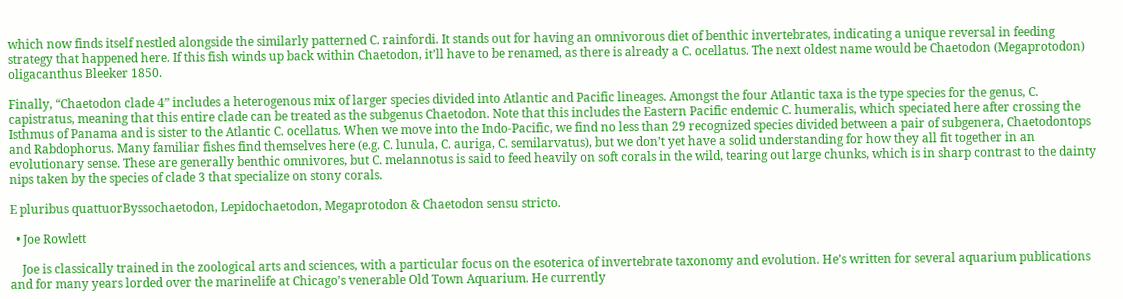which now finds itself nestled alongside the similarly patterned C. rainfordi. It stands out for having an omnivorous diet of benthic invertebrates, indicating a unique reversal in feeding strategy that happened here. If this fish winds up back within Chaetodon, it’ll have to be renamed, as there is already a C. ocellatus. The next oldest name would be Chaetodon (Megaprotodon) oligacanthus Bleeker 1850.

Finally, “Chaetodon clade 4” includes a heterogenous mix of larger species divided into Atlantic and Pacific lineages. Amongst the four Atlantic taxa is the type species for the genus, C. capistratus, meaning that this entire clade can be treated as the subgenus Chaetodon. Note that this includes the Eastern Pacific endemic C. humeralis, which speciated here after crossing the Isthmus of Panama and is sister to the Atlantic C. ocellatus. When we move into the Indo-Pacific, we find no less than 29 recognized species divided between a pair of subgenera, Chaetodontops and Rabdophorus. Many familiar fishes find themselves here (e.g. C. lunula, C. auriga, C. semilarvatus), but we don’t yet have a solid understanding for how they all fit together in an evolutionary sense. These are generally benthic omnivores, but C. melannotus is said to feed heavily on soft corals in the wild, tearing out large chunks, which is in sharp contrast to the dainty nips taken by the species of clade 3 that specialize on stony corals.

E pluribus quattuorByssochaetodon, Lepidochaetodon, Megaprotodon & Chaetodon sensu stricto.

  • Joe Rowlett

    Joe is classically trained in the zoological arts and sciences, with a particular focus on the esoterica of invertebrate taxonomy and evolution. He’s written for several aquarium publications and for many years lorded over the marinelife at Chicago’s venerable Old Town Aquarium. He currently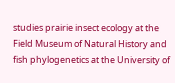studies prairie insect ecology at the Field Museum of Natural History and fish phylogenetics at the University of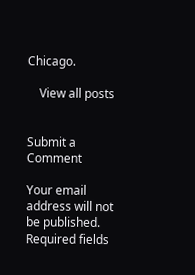Chicago.

    View all posts


Submit a Comment

Your email address will not be published. Required fields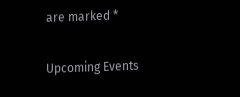are marked *

Upcoming Events